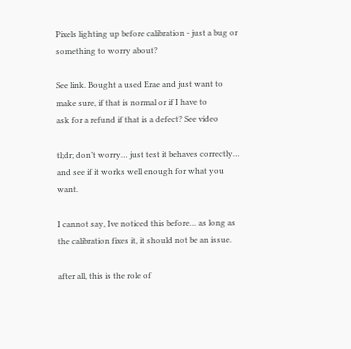Pixels lighting up before calibration - just a bug or something to worry about?

See link. Bought a used Erae and just want to make sure, if that is normal or if I have to
ask for a refund if that is a defect? See video

tl;dr; don’t worry… just test it behaves correctly… and see if it works well enough for what you want.

I cannot say, Ive noticed this before… as long as the calibration fixes it, it should not be an issue.

after all, this is the role of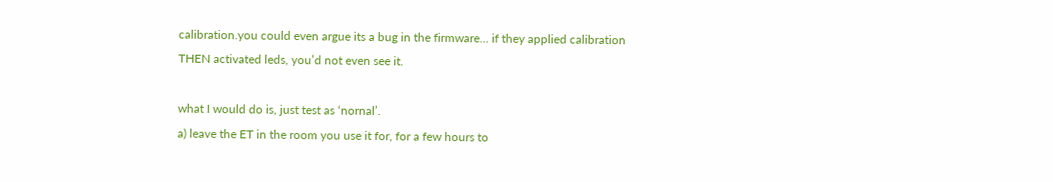calibration.you could even argue its a bug in the firmware… if they applied calibration THEN activated leds, you’d not even see it.

what I would do is, just test as ‘nornal’.
a) leave the ET in the room you use it for, for a few hours to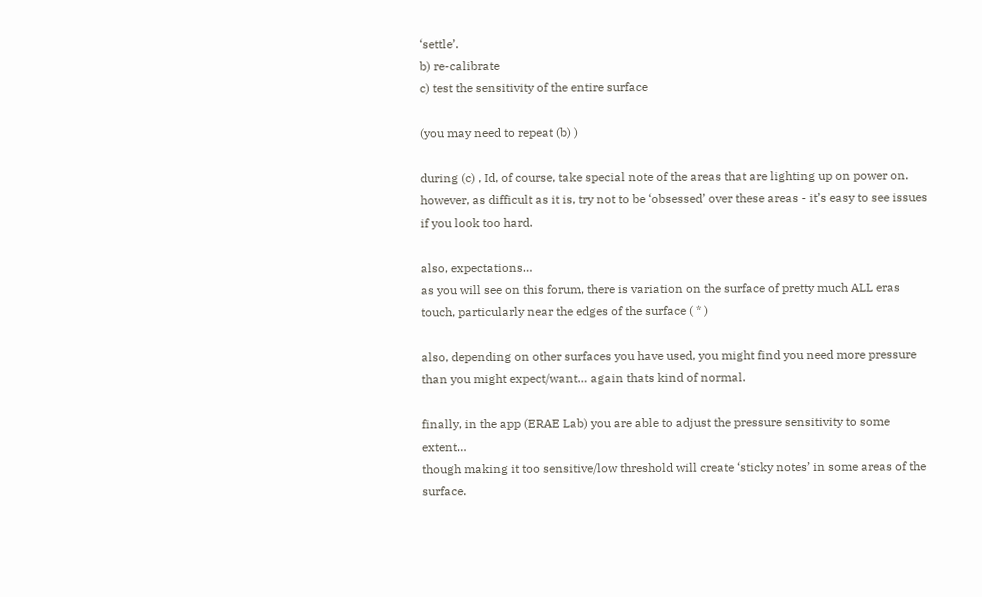‘settle’.
b) re-calibrate
c) test the sensitivity of the entire surface

(you may need to repeat (b) )

during (c) , Id, of course, take special note of the areas that are lighting up on power on.
however, as difficult as it is, try not to be ‘obsessed’ over these areas - it’s easy to see issues if you look too hard.

also, expectations…
as you will see on this forum, there is variation on the surface of pretty much ALL eras touch, particularly near the edges of the surface ( * )

also, depending on other surfaces you have used, you might find you need more pressure than you might expect/want… again thats kind of normal.

finally, in the app (ERAE Lab) you are able to adjust the pressure sensitivity to some extent…
though making it too sensitive/low threshold will create ‘sticky notes’ in some areas of the surface.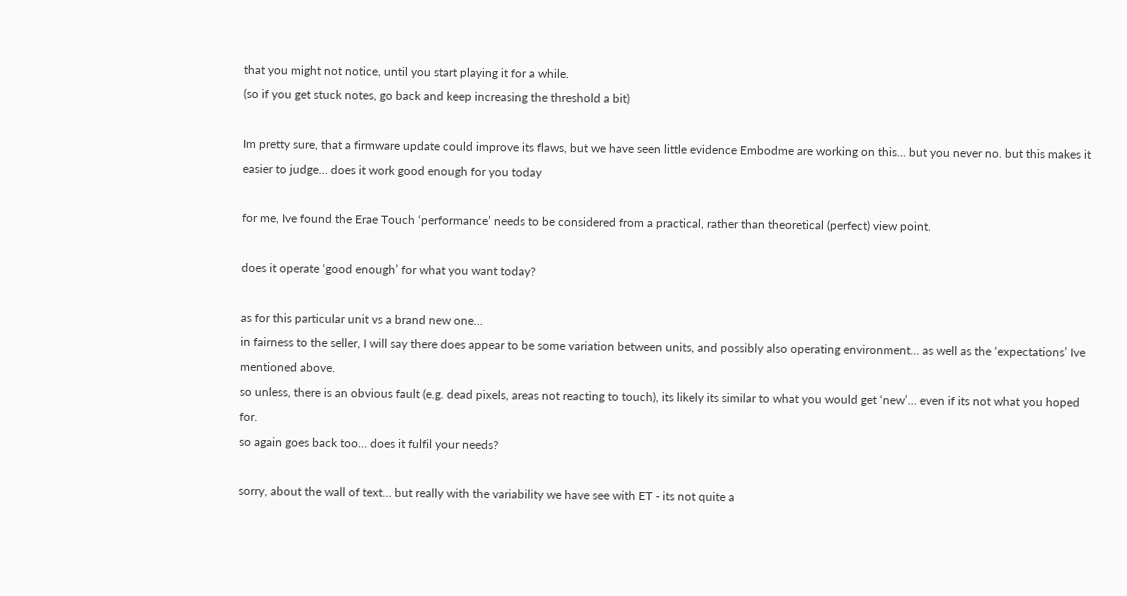that you might not notice, until you start playing it for a while.
(so if you get stuck notes, go back and keep increasing the threshold a bit)

Im pretty sure, that a firmware update could improve its flaws, but we have seen little evidence Embodme are working on this… but you never no. but this makes it easier to judge… does it work good enough for you today

for me, Ive found the Erae Touch ‘performance’ needs to be considered from a practical, rather than theoretical (perfect) view point.

does it operate ‘good enough’ for what you want today?

as for this particular unit vs a brand new one…
in fairness to the seller, I will say there does appear to be some variation between units, and possibly also operating environment… as well as the ‘expectations’ Ive mentioned above.
so unless, there is an obvious fault (e.g. dead pixels, areas not reacting to touch), its likely its similar to what you would get ‘new’… even if its not what you hoped for.
so again goes back too… does it fulfil your needs?

sorry, about the wall of text… but really with the variability we have see with ET - its not quite a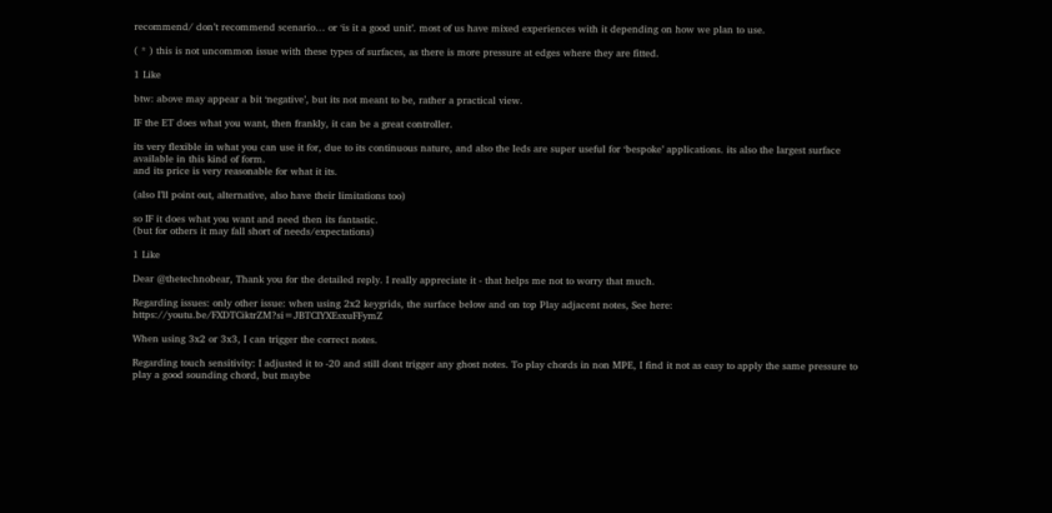recommend/ don’t recommend scenario… or ‘is it a good unit’. most of us have mixed experiences with it depending on how we plan to use.

( * ) this is not uncommon issue with these types of surfaces, as there is more pressure at edges where they are fitted.

1 Like

btw: above may appear a bit ‘negative’, but its not meant to be, rather a practical view.

IF the ET does what you want, then frankly, it can be a great controller.

its very flexible in what you can use it for, due to its continuous nature, and also the leds are super useful for ‘bespoke’ applications. its also the largest surface available in this kind of form.
and its price is very reasonable for what it its.

(also I’ll point out, alternative, also have their limitations too)

so IF it does what you want and need then its fantastic.
(but for others it may fall short of needs/expectations)

1 Like

Dear @thetechnobear, Thank you for the detailed reply. I really appreciate it - that helps me not to worry that much.

Regarding issues: only other issue: when using 2x2 keygrids, the surface below and on top Play adjacent notes, See here: https://youtu.be/FXDTCiktrZM?si=JBTCIYXEsxuFFymZ

When using 3x2 or 3x3, I can trigger the correct notes.

Regarding touch sensitivity: I adjusted it to -20 and still dont trigger any ghost notes. To play chords in non MPE, I find it not as easy to apply the same pressure to play a good sounding chord, but maybe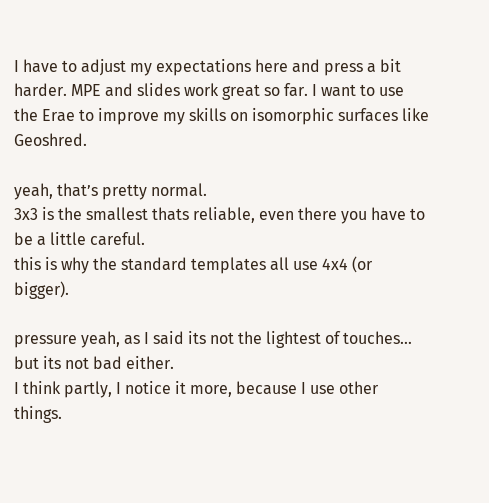I have to adjust my expectations here and press a bit harder. MPE and slides work great so far. I want to use the Erae to improve my skills on isomorphic surfaces like Geoshred.

yeah, that’s pretty normal.
3x3 is the smallest thats reliable, even there you have to be a little careful.
this is why the standard templates all use 4x4 (or bigger).

pressure yeah, as I said its not the lightest of touches… but its not bad either.
I think partly, I notice it more, because I use other things.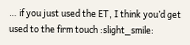… if you just used the ET, I think you’d get used to the firm touch :slight_smile: